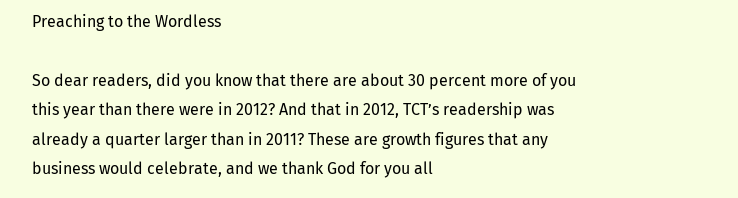Preaching to the Wordless

So dear readers, did you know that there are about 30 percent more of you this year than there were in 2012? And that in 2012, TCT’s readership was already a quarter larger than in 2011? These are growth figures that any business would celebrate, and we thank God for you all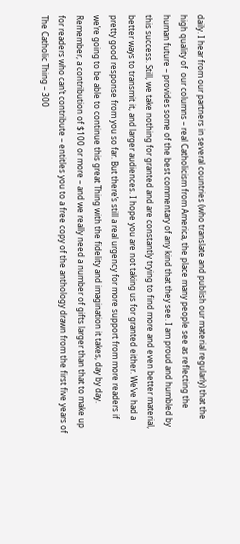daily. I hear from our partners in several countries (who translate and publish our material regularly) that the high quality of  our columns – real Catholicism from America, the place many people see as reflecting the human future – provides some of the best commentary of any kind that they see. I am proud and humbled by this success. Still, we take nothing for granted and are constantly trying to find more and even better material, better ways to transmit it, and larger audiences. I hope you are not taking us for granted either. We’ve had a pretty good response from you so far. But there’s still a real urgency for more support from more readers if we’re going to be able to continue this great Thing with the fidelity and imagination it takes, day by day. Remember, a contribution of $100 or more – and we really need a number of gifts larger than that to make up for readers who can’t contribute – entitles you to a free copy of the anthology drawn from the first five years of The Catholic Thing – 300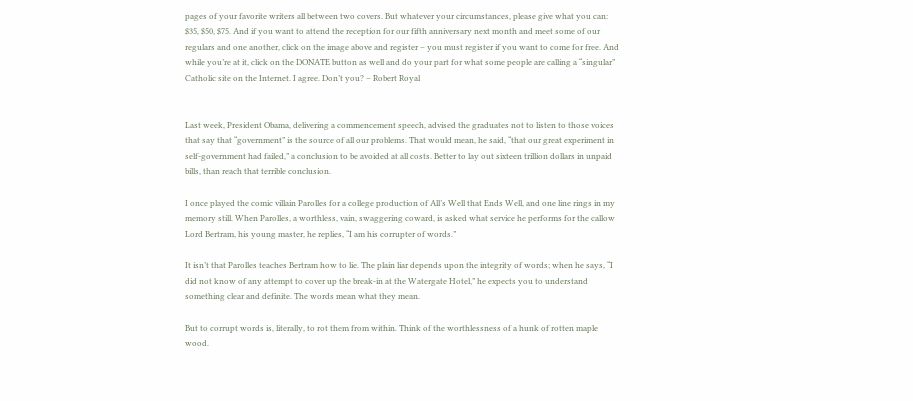pages of your favorite writers all between two covers. But whatever your circumstances, please give what you can: $35, $50, $75. And if you want to attend the reception for our fifth anniversary next month and meet some of our regulars and one another, click on the image above and register – you must register if you want to come for free. And while you’re at it, click on the DONATE button as well and do your part for what some people are calling a “singular” Catholic site on the Internet. I agree. Don’t you? – Robert Royal


Last week, President Obama, delivering a commencement speech, advised the graduates not to listen to those voices that say that “government” is the source of all our problems. That would mean, he said, “that our great experiment in self-government had failed,” a conclusion to be avoided at all costs. Better to lay out sixteen trillion dollars in unpaid bills, than reach that terrible conclusion.

I once played the comic villain Parolles for a college production of All’s Well that Ends Well, and one line rings in my memory still. When Parolles, a worthless, vain, swaggering coward, is asked what service he performs for the callow Lord Bertram, his young master, he replies, “I am his corrupter of words.”

It isn’t that Parolles teaches Bertram how to lie. The plain liar depends upon the integrity of words; when he says, “I did not know of any attempt to cover up the break-in at the Watergate Hotel,” he expects you to understand something clear and definite. The words mean what they mean.

But to corrupt words is, literally, to rot them from within. Think of the worthlessness of a hunk of rotten maple wood.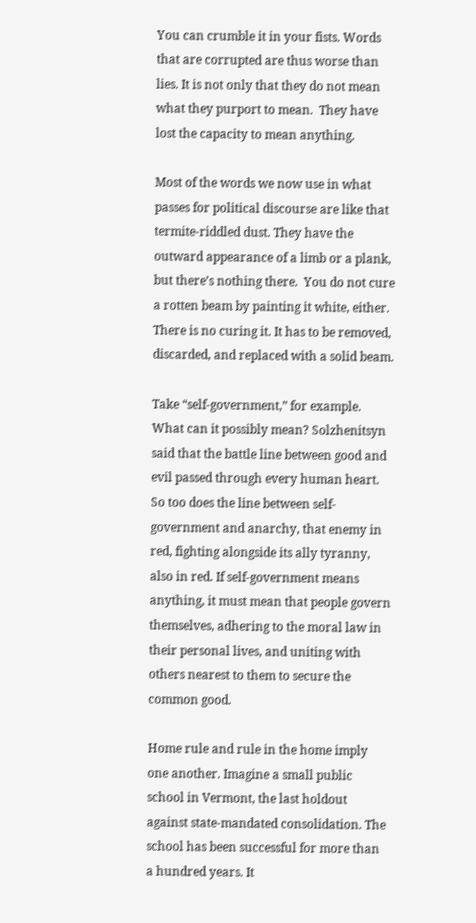You can crumble it in your fists. Words that are corrupted are thus worse than lies. It is not only that they do not mean what they purport to mean.  They have lost the capacity to mean anything.

Most of the words we now use in what passes for political discourse are like that termite-riddled dust. They have the outward appearance of a limb or a plank, but there’s nothing there.  You do not cure a rotten beam by painting it white, either. There is no curing it. It has to be removed, discarded, and replaced with a solid beam.

Take “self-government,” for example. What can it possibly mean? Solzhenitsyn said that the battle line between good and evil passed through every human heart. So too does the line between self-government and anarchy, that enemy in red, fighting alongside its ally tyranny, also in red. If self-government means anything, it must mean that people govern themselves, adhering to the moral law in their personal lives, and uniting with others nearest to them to secure the common good.

Home rule and rule in the home imply one another. Imagine a small public school in Vermont, the last holdout against state-mandated consolidation. The school has been successful for more than a hundred years. It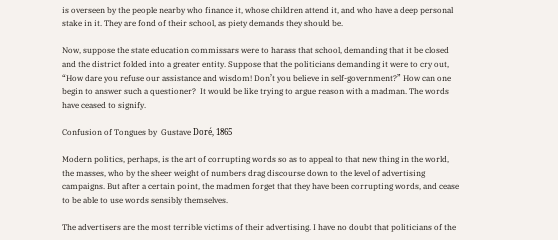is overseen by the people nearby who finance it, whose children attend it, and who have a deep personal stake in it. They are fond of their school, as piety demands they should be.

Now, suppose the state education commissars were to harass that school, demanding that it be closed and the district folded into a greater entity. Suppose that the politicians demanding it were to cry out, “How dare you refuse our assistance and wisdom! Don’t you believe in self-government?” How can one begin to answer such a questioner?  It would be like trying to argue reason with a madman. The words have ceased to signify.

Confusion of Tongues by  Gustave Doré, 1865

Modern politics, perhaps, is the art of corrupting words so as to appeal to that new thing in the world, the masses, who by the sheer weight of numbers drag discourse down to the level of advertising campaigns. But after a certain point, the madmen forget that they have been corrupting words, and cease to be able to use words sensibly themselves.

The advertisers are the most terrible victims of their advertising. I have no doubt that politicians of the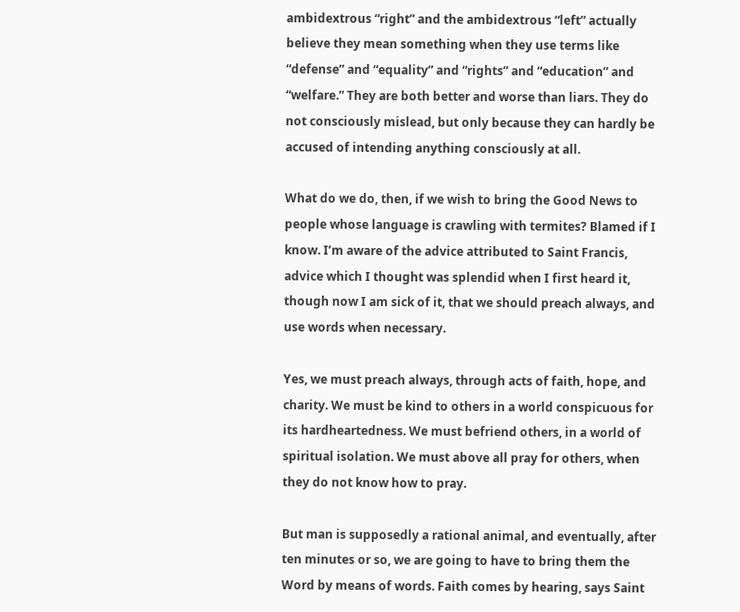ambidextrous “right” and the ambidextrous “left” actually believe they mean something when they use terms like “defense” and “equality” and “rights” and “education” and “welfare.” They are both better and worse than liars. They do not consciously mislead, but only because they can hardly be accused of intending anything consciously at all.

What do we do, then, if we wish to bring the Good News to people whose language is crawling with termites? Blamed if I know. I’m aware of the advice attributed to Saint Francis, advice which I thought was splendid when I first heard it, though now I am sick of it, that we should preach always, and use words when necessary.

Yes, we must preach always, through acts of faith, hope, and charity. We must be kind to others in a world conspicuous for its hardheartedness. We must befriend others, in a world of spiritual isolation. We must above all pray for others, when they do not know how to pray.

But man is supposedly a rational animal, and eventually, after ten minutes or so, we are going to have to bring them the Word by means of words. Faith comes by hearing, says Saint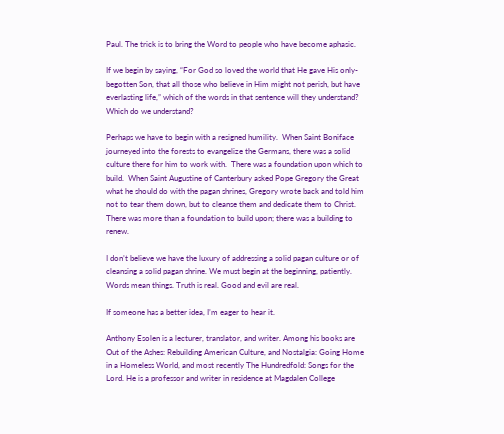Paul. The trick is to bring the Word to people who have become aphasic.

If we begin by saying, “For God so loved the world that He gave His only-begotten Son, that all those who believe in Him might not perish, but have everlasting life,” which of the words in that sentence will they understand? Which do we understand?

Perhaps we have to begin with a resigned humility.  When Saint Boniface journeyed into the forests to evangelize the Germans, there was a solid culture there for him to work with.  There was a foundation upon which to build.  When Saint Augustine of Canterbury asked Pope Gregory the Great what he should do with the pagan shrines, Gregory wrote back and told him not to tear them down, but to cleanse them and dedicate them to Christ. There was more than a foundation to build upon; there was a building to renew.

I don’t believe we have the luxury of addressing a solid pagan culture or of cleansing a solid pagan shrine. We must begin at the beginning, patiently. Words mean things. Truth is real. Good and evil are real.

If someone has a better idea, I’m eager to hear it.

Anthony Esolen is a lecturer, translator, and writer. Among his books are Out of the Ashes: Rebuilding American Culture, and Nostalgia: Going Home in a Homeless World, and most recently The Hundredfold: Songs for the Lord. He is a professor and writer in residence at Magdalen College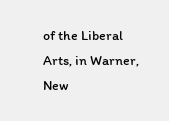of the Liberal Arts, in Warner, New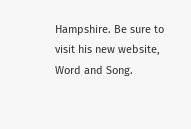Hampshire. Be sure to visit his new website, Word and Song.